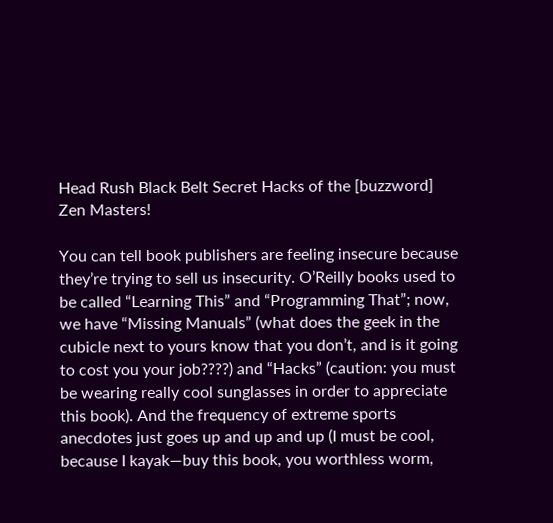Head Rush Black Belt Secret Hacks of the [buzzword] Zen Masters!

You can tell book publishers are feeling insecure because they’re trying to sell us insecurity. O’Reilly books used to be called “Learning This” and “Programming That”; now, we have “Missing Manuals” (what does the geek in the cubicle next to yours know that you don’t, and is it going to cost you your job????) and “Hacks” (caution: you must be wearing really cool sunglasses in order to appreciate this book). And the frequency of extreme sports anecdotes just goes up and up and up (I must be cool, because I kayak—buy this book, you worthless worm,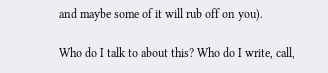and maybe some of it will rub off on you).

Who do I talk to about this? Who do I write, call,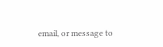email, or message to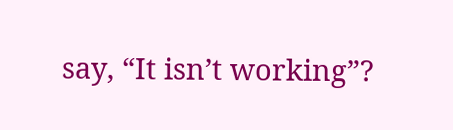say, “It isn’t working”?